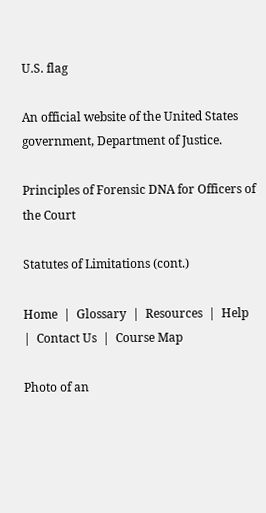U.S. flag

An official website of the United States government, Department of Justice.

Principles of Forensic DNA for Officers of the Court

Statutes of Limitations (cont.)

Home  |  Glossary  |  Resources  |  Help  |  Contact Us  |  Course Map

Photo of an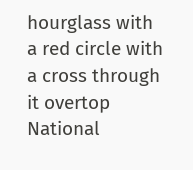hourglass with a red circle with a cross through it overtop
National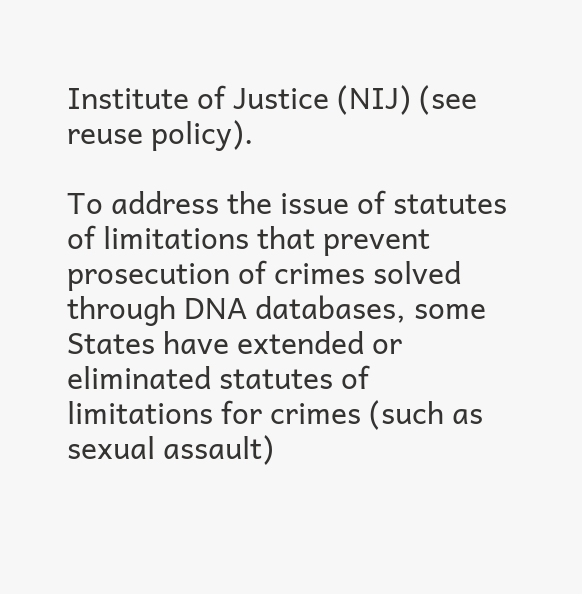Institute of Justice (NIJ) (see reuse policy).

To address the issue of statutes of limitations that prevent prosecution of crimes solved through DNA databases, some States have extended or eliminated statutes of limitations for crimes (such as sexual assault)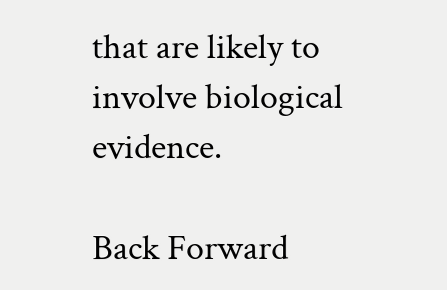that are likely to involve biological evidence.

Back Forward